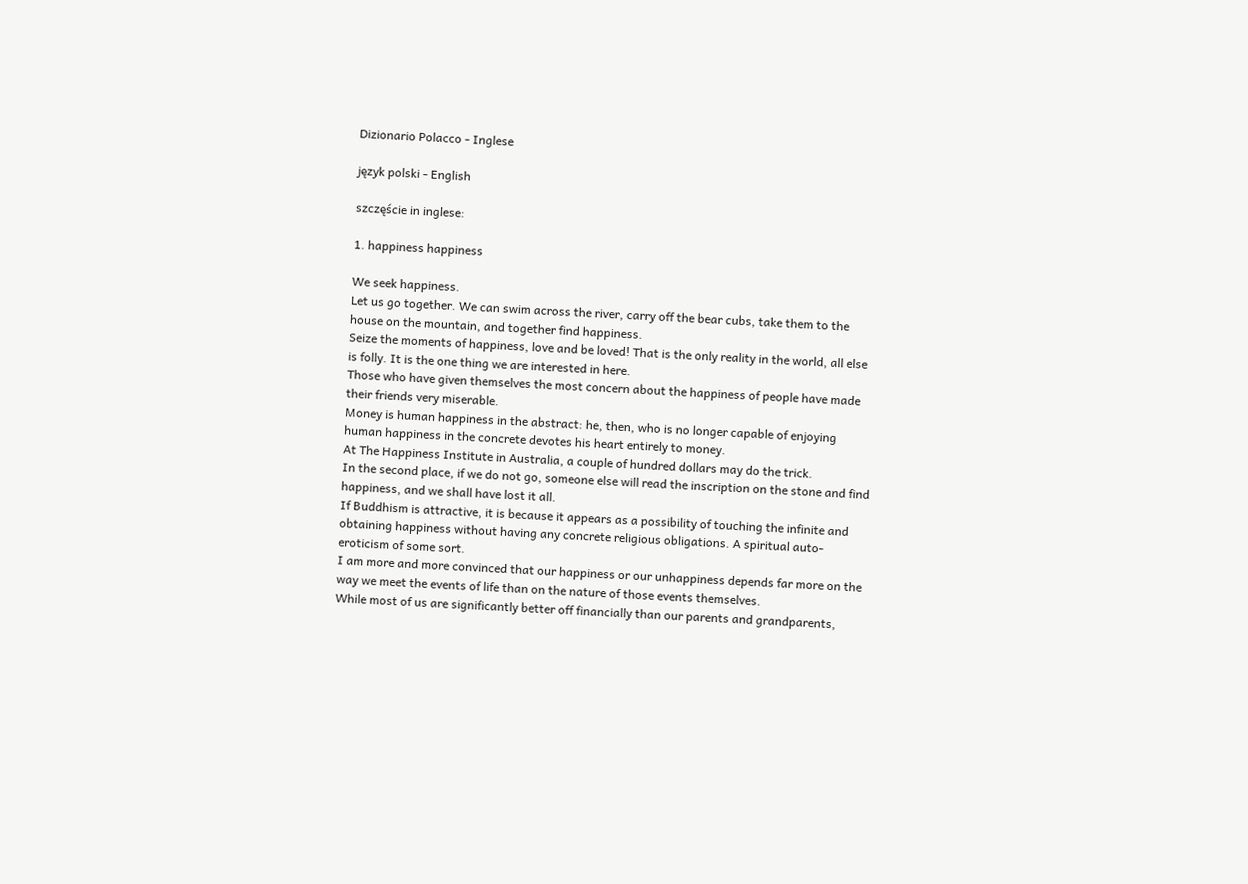Dizionario Polacco - Inglese

język polski - English

szczęście in inglese:

1. happiness happiness

We seek happiness.
Let us go together. We can swim across the river, carry off the bear cubs, take them to the house on the mountain, and together find happiness.
Seize the moments of happiness, love and be loved! That is the only reality in the world, all else is folly. It is the one thing we are interested in here.
Those who have given themselves the most concern about the happiness of people have made their friends very miserable.
Money is human happiness in the abstract: he, then, who is no longer capable of enjoying human happiness in the concrete devotes his heart entirely to money.
At The Happiness Institute in Australia, a couple of hundred dollars may do the trick.
In the second place, if we do not go, someone else will read the inscription on the stone and find happiness, and we shall have lost it all.
If Buddhism is attractive, it is because it appears as a possibility of touching the infinite and obtaining happiness without having any concrete religious obligations. A spiritual auto-eroticism of some sort.
I am more and more convinced that our happiness or our unhappiness depends far more on the way we meet the events of life than on the nature of those events themselves.
While most of us are significantly better off financially than our parents and grandparents,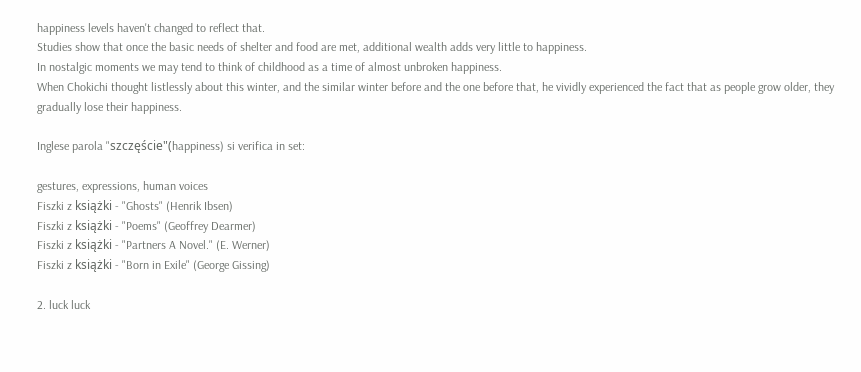happiness levels haven't changed to reflect that.
Studies show that once the basic needs of shelter and food are met, additional wealth adds very little to happiness.
In nostalgic moments we may tend to think of childhood as a time of almost unbroken happiness.
When Chokichi thought listlessly about this winter, and the similar winter before and the one before that, he vividly experienced the fact that as people grow older, they gradually lose their happiness.

Inglese parola "szczęście"(happiness) si verifica in set:

gestures, expressions, human voices
Fiszki z książki - "Ghosts" (Henrik Ibsen)
Fiszki z książki - "Poems" (Geoffrey Dearmer)
Fiszki z książki - "Partners A Novel." (E. Werner)
Fiszki z książki - "Born in Exile" (George Gissing)

2. luck luck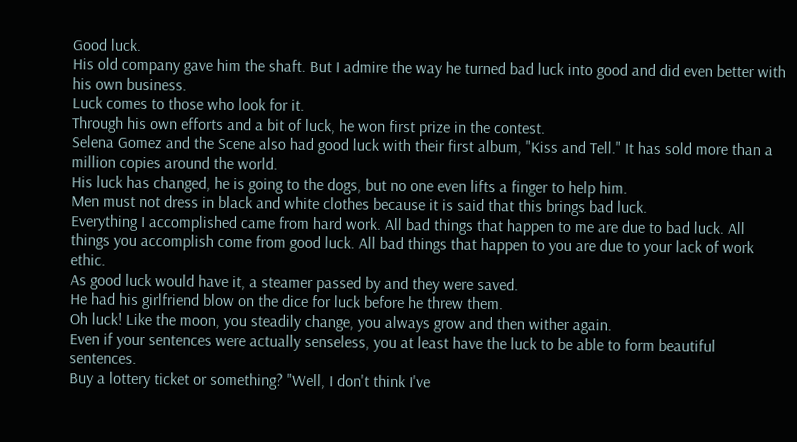Good luck.
His old company gave him the shaft. But I admire the way he turned bad luck into good and did even better with his own business.
Luck comes to those who look for it.
Through his own efforts and a bit of luck, he won first prize in the contest.
Selena Gomez and the Scene also had good luck with their first album, "Kiss and Tell." It has sold more than a million copies around the world.
His luck has changed, he is going to the dogs, but no one even lifts a finger to help him.
Men must not dress in black and white clothes because it is said that this brings bad luck.
Everything I accomplished came from hard work. All bad things that happen to me are due to bad luck. All things you accomplish come from good luck. All bad things that happen to you are due to your lack of work ethic.
As good luck would have it, a steamer passed by and they were saved.
He had his girlfriend blow on the dice for luck before he threw them.
Oh luck! Like the moon, you steadily change, you always grow and then wither again.
Even if your sentences were actually senseless, you at least have the luck to be able to form beautiful sentences.
Buy a lottery ticket or something? "Well, I don't think I've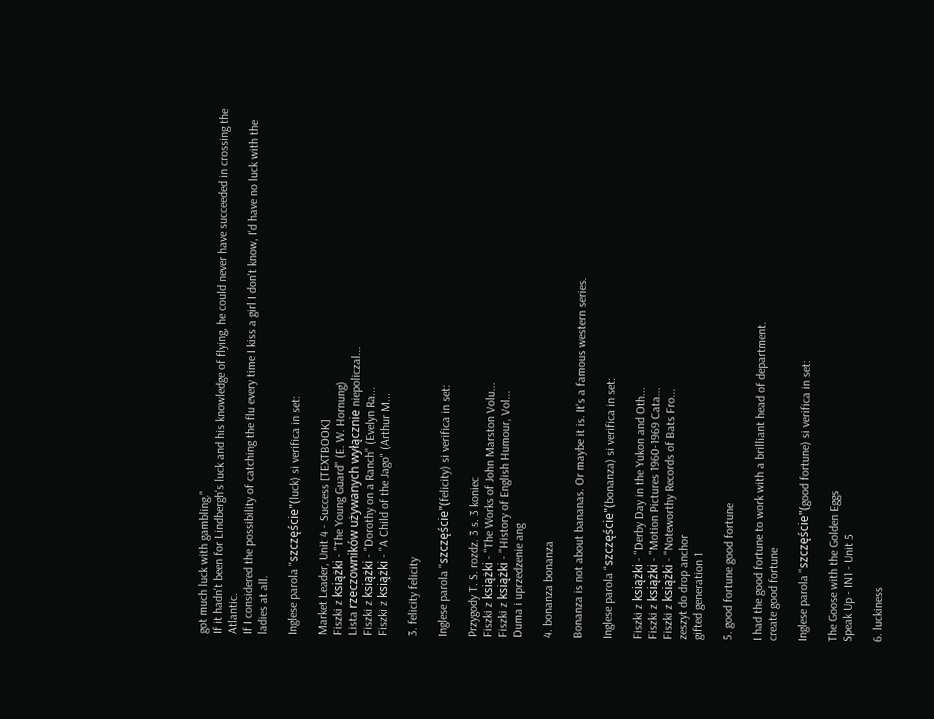got much luck with gambling."
If it hadn't been for Lindbergh's luck and his knowledge of flying, he could never have succeeded in crossing the Atlantic.
If I considered the possibility of catching the flu every time I kiss a girl I don't know, I'd have no luck with the ladies at all.

Inglese parola "szczęście"(luck) si verifica in set:

Market Leader, Unit 4 - Success [TEXTBOOK]
Fiszki z książki - "The Young Guard" (E. W. Hornung)
Lista rzeczowników używanych wyłącznie niepoliczal...
Fiszki z książki - "Dorothy on a Ranch" (Evelyn Ra...
Fiszki z książki - "A Child of the Jago" (Arthur M...

3. felicity felicity

Inglese parola "szczęście"(felicity) si verifica in set:

Przygody T. S. rozdz. 3 s. 3 koniec
Fiszki z książki - "The Works of John Marston Volu...
Fiszki z książki - "History of English Humour, Vol...
Duma i uprzedzenie ang

4. bonanza bonanza

Bonanza is not about bananas. Or maybe it is. It's a famous western series.

Inglese parola "szczęście"(bonanza) si verifica in set:

Fiszki z książki - "Derby Day in the Yukon and Oth...
Fiszki z książki - "Motion Pictures 1960-1969 Cata...
Fiszki z książki - "Noteworthy Records of Bats Fro...
zeszyt do drop anchor
gifted generation 1

5. good fortune good fortune

I had the good fortune to work with a brilliant head of department.
create good fortune

Inglese parola "szczęście"(good fortune) si verifica in set:

The Goose with the Golden Eggs
Speak Up - IN1 - Unit 5

6. luckiness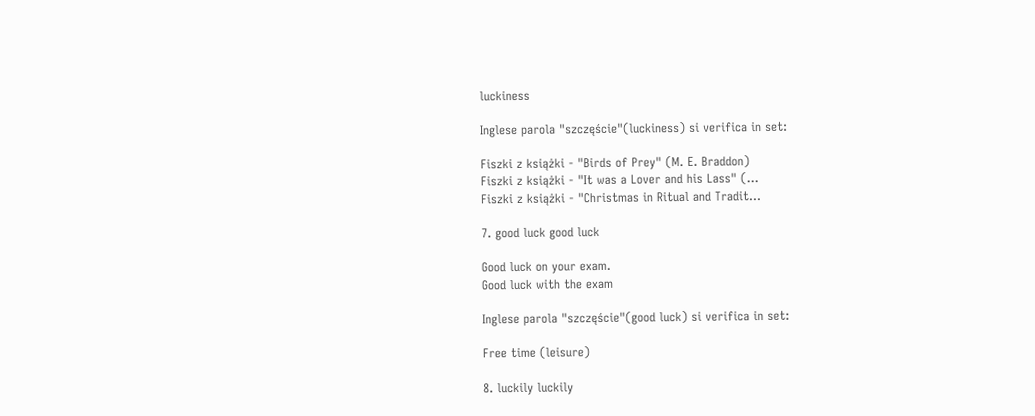luckiness

Inglese parola "szczęście"(luckiness) si verifica in set:

Fiszki z książki - "Birds of Prey" (M. E. Braddon)
Fiszki z książki - "It was a Lover and his Lass" (...
Fiszki z książki - "Christmas in Ritual and Tradit...

7. good luck good luck

Good luck on your exam.
Good luck with the exam

Inglese parola "szczęście"(good luck) si verifica in set:

Free time (leisure)

8. luckily luckily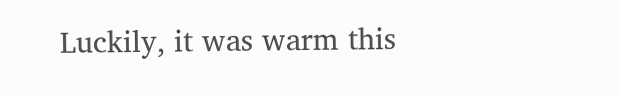Luckily, it was warm this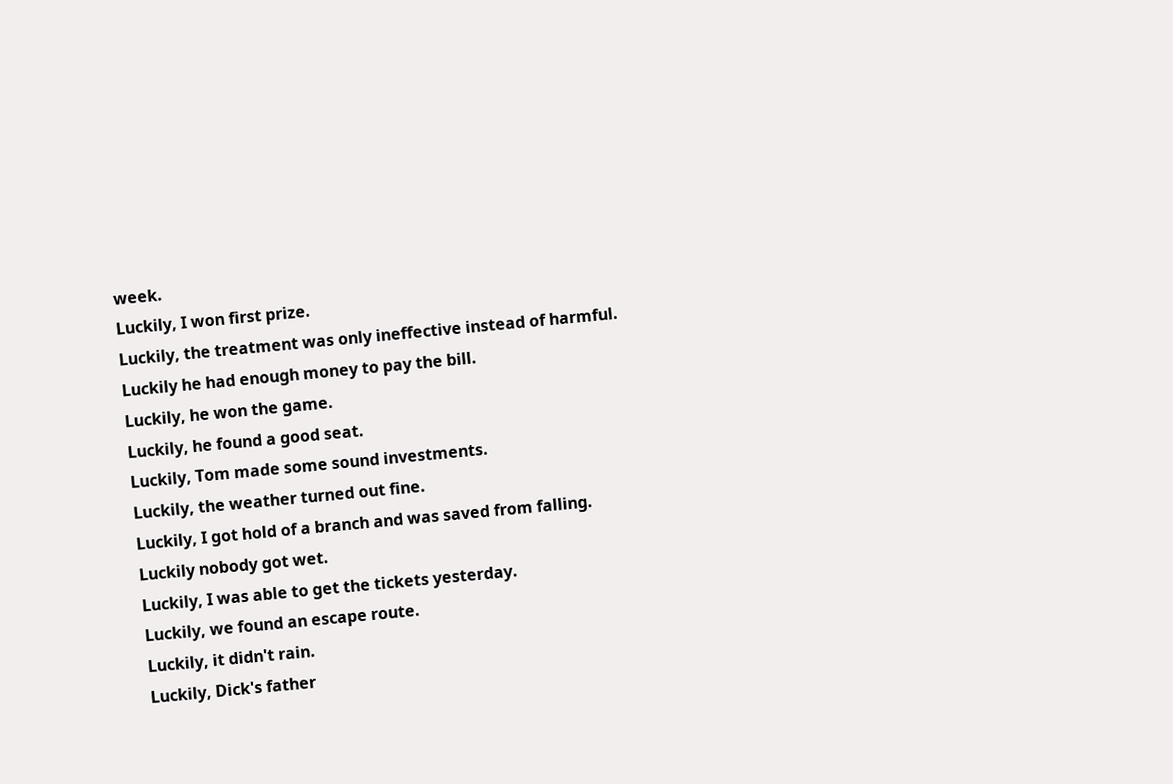week.
Luckily, I won first prize.
Luckily, the treatment was only ineffective instead of harmful.
Luckily he had enough money to pay the bill.
Luckily, he won the game.
Luckily, he found a good seat.
Luckily, Tom made some sound investments.
Luckily, the weather turned out fine.
Luckily, I got hold of a branch and was saved from falling.
Luckily nobody got wet.
Luckily, I was able to get the tickets yesterday.
Luckily, we found an escape route.
Luckily, it didn't rain.
Luckily, Dick's father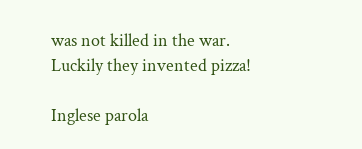was not killed in the war.
Luckily they invented pizza!

Inglese parola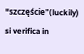"szczęście"(luckily) si verifica in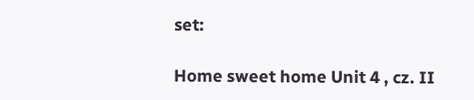set:

Home sweet home Unit 4 , cz. II